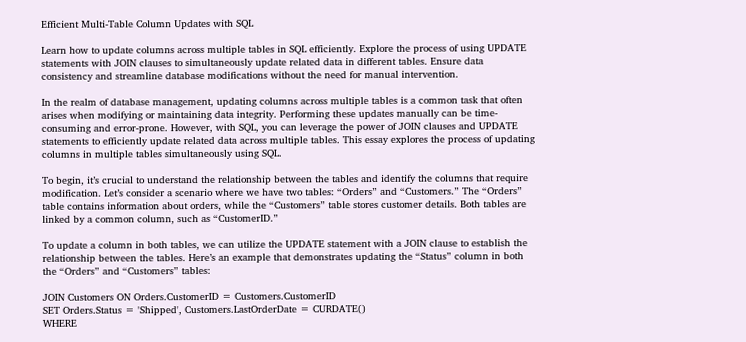Efficient Multi-Table Column Updates with SQL

Learn how to update columns across multiple tables in SQL efficiently. Explore the process of using UPDATE statements with JOIN clauses to simultaneously update related data in different tables. Ensure data consistency and streamline database modifications without the need for manual intervention.

In the realm of database management, updating columns across multiple tables is a common task that often arises when modifying or maintaining data integrity. Performing these updates manually can be time-consuming and error-prone. However, with SQL, you can leverage the power of JOIN clauses and UPDATE statements to efficiently update related data across multiple tables. This essay explores the process of updating columns in multiple tables simultaneously using SQL.

To begin, it’s crucial to understand the relationship between the tables and identify the columns that require modification. Let’s consider a scenario where we have two tables: “Orders” and “Customers.” The “Orders” table contains information about orders, while the “Customers” table stores customer details. Both tables are linked by a common column, such as “CustomerID.”

To update a column in both tables, we can utilize the UPDATE statement with a JOIN clause to establish the relationship between the tables. Here’s an example that demonstrates updating the “Status” column in both the “Orders” and “Customers” tables:

JOIN Customers ON Orders.CustomerID = Customers.CustomerID
SET Orders.Status = 'Shipped', Customers.LastOrderDate = CURDATE()
WHERE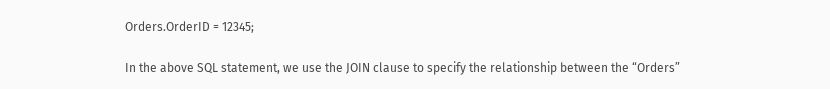Orders.OrderID = 12345;

In the above SQL statement, we use the JOIN clause to specify the relationship between the “Orders”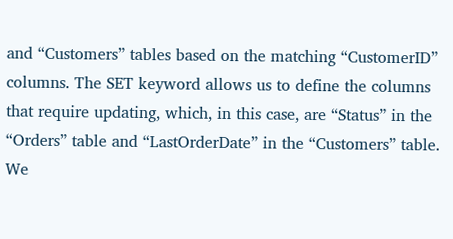and “Customers” tables based on the matching “CustomerID” columns. The SET keyword allows us to define the columns that require updating, which, in this case, are “Status” in the “Orders” table and “LastOrderDate” in the “Customers” table. We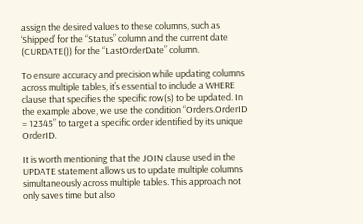assign the desired values to these columns, such as ‘Shipped’ for the “Status” column and the current date (CURDATE()) for the “LastOrderDate” column.

To ensure accuracy and precision while updating columns across multiple tables, it’s essential to include a WHERE clause that specifies the specific row(s) to be updated. In the example above, we use the condition “Orders.OrderID = 12345” to target a specific order identified by its unique OrderID.

It is worth mentioning that the JOIN clause used in the UPDATE statement allows us to update multiple columns simultaneously across multiple tables. This approach not only saves time but also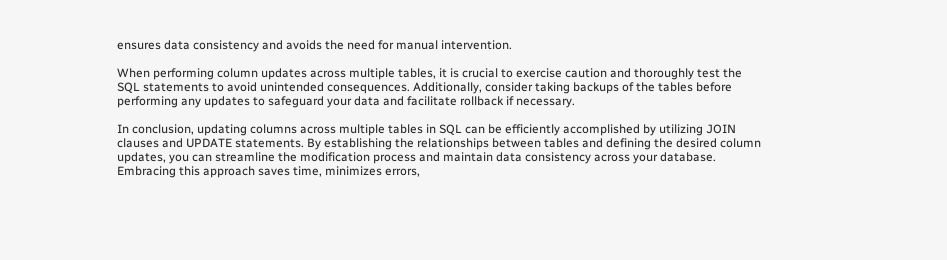ensures data consistency and avoids the need for manual intervention.

When performing column updates across multiple tables, it is crucial to exercise caution and thoroughly test the SQL statements to avoid unintended consequences. Additionally, consider taking backups of the tables before performing any updates to safeguard your data and facilitate rollback if necessary.

In conclusion, updating columns across multiple tables in SQL can be efficiently accomplished by utilizing JOIN clauses and UPDATE statements. By establishing the relationships between tables and defining the desired column updates, you can streamline the modification process and maintain data consistency across your database. Embracing this approach saves time, minimizes errors,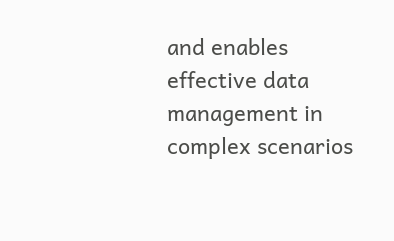and enables effective data management in complex scenarios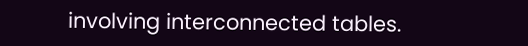involving interconnected tables.